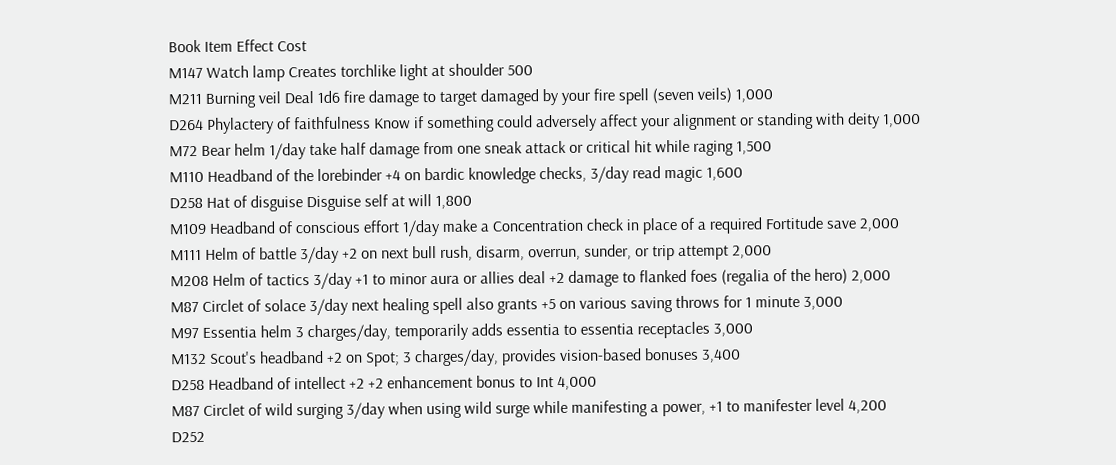Book Item Effect Cost
M147 Watch lamp Creates torchlike light at shoulder 500
M211 Burning veil Deal 1d6 fire damage to target damaged by your fire spell (seven veils) 1,000
D264 Phylactery of faithfulness Know if something could adversely affect your alignment or standing with deity 1,000
M72 Bear helm 1/day take half damage from one sneak attack or critical hit while raging 1,500
M110 Headband of the lorebinder +4 on bardic knowledge checks, 3/day read magic 1,600
D258 Hat of disguise Disguise self at will 1,800
M109 Headband of conscious effort 1/day make a Concentration check in place of a required Fortitude save 2,000
M111 Helm of battle 3/day +2 on next bull rush, disarm, overrun, sunder, or trip attempt 2,000
M208 Helm of tactics 3/day +1 to minor aura or allies deal +2 damage to flanked foes (regalia of the hero) 2,000
M87 Circlet of solace 3/day next healing spell also grants +5 on various saving throws for 1 minute 3,000
M97 Essentia helm 3 charges/day, temporarily adds essentia to essentia receptacles 3,000
M132 Scout's headband +2 on Spot; 3 charges/day, provides vision-based bonuses 3,400
D258 Headband of intellect +2 +2 enhancement bonus to Int 4,000
M87 Circlet of wild surging 3/day when using wild surge while manifesting a power, +1 to manifester level 4,200
D252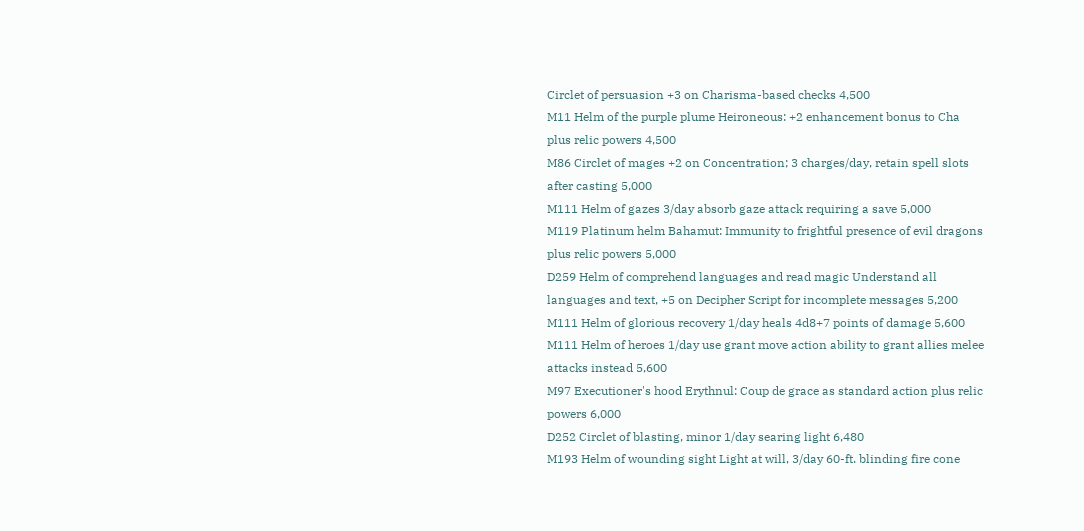Circlet of persuasion +3 on Charisma-based checks 4,500
M11 Helm of the purple plume Heironeous: +2 enhancement bonus to Cha plus relic powers 4,500
M86 Circlet of mages +2 on Concentration; 3 charges/day, retain spell slots after casting 5,000
M111 Helm of gazes 3/day absorb gaze attack requiring a save 5,000
M119 Platinum helm Bahamut: Immunity to frightful presence of evil dragons plus relic powers 5,000
D259 Helm of comprehend languages and read magic Understand all languages and text, +5 on Decipher Script for incomplete messages 5,200
M111 Helm of glorious recovery 1/day heals 4d8+7 points of damage 5,600
M111 Helm of heroes 1/day use grant move action ability to grant allies melee attacks instead 5,600
M97 Executioner's hood Erythnul: Coup de grace as standard action plus relic powers 6,000
D252 Circlet of blasting, minor 1/day searing light 6,480
M193 Helm of wounding sight Light at will, 3/day 60-ft. blinding fire cone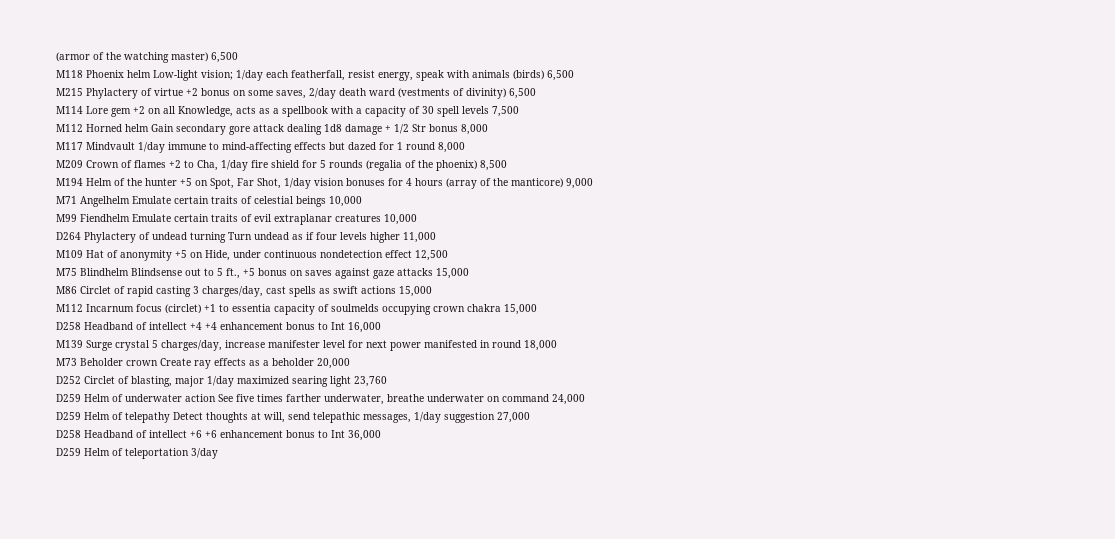(armor of the watching master) 6,500
M118 Phoenix helm Low-light vision; 1/day each featherfall, resist energy, speak with animals (birds) 6,500
M215 Phylactery of virtue +2 bonus on some saves, 2/day death ward (vestments of divinity) 6,500
M114 Lore gem +2 on all Knowledge, acts as a spellbook with a capacity of 30 spell levels 7,500
M112 Horned helm Gain secondary gore attack dealing 1d8 damage + 1/2 Str bonus 8,000
M117 Mindvault 1/day immune to mind-affecting effects but dazed for 1 round 8,000
M209 Crown of flames +2 to Cha, 1/day fire shield for 5 rounds (regalia of the phoenix) 8,500
M194 Helm of the hunter +5 on Spot, Far Shot, 1/day vision bonuses for 4 hours (array of the manticore) 9,000
M71 Angelhelm Emulate certain traits of celestial beings 10,000
M99 Fiendhelm Emulate certain traits of evil extraplanar creatures 10,000
D264 Phylactery of undead turning Turn undead as if four levels higher 11,000
M109 Hat of anonymity +5 on Hide, under continuous nondetection effect 12,500
M75 Blindhelm Blindsense out to 5 ft., +5 bonus on saves against gaze attacks 15,000
M86 Circlet of rapid casting 3 charges/day, cast spells as swift actions 15,000
M112 Incarnum focus (circlet) +1 to essentia capacity of soulmelds occupying crown chakra 15,000
D258 Headband of intellect +4 +4 enhancement bonus to Int 16,000
M139 Surge crystal 5 charges/day, increase manifester level for next power manifested in round 18,000
M73 Beholder crown Create ray effects as a beholder 20,000
D252 Circlet of blasting, major 1/day maximized searing light 23,760
D259 Helm of underwater action See five times farther underwater, breathe underwater on command 24,000
D259 Helm of telepathy Detect thoughts at will, send telepathic messages, 1/day suggestion 27,000
D258 Headband of intellect +6 +6 enhancement bonus to Int 36,000
D259 Helm of teleportation 3/day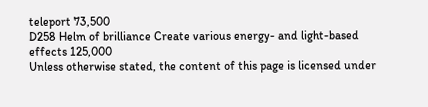teleport 73,500
D258 Helm of brilliance Create various energy- and light-based effects 125,000
Unless otherwise stated, the content of this page is licensed under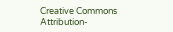Creative Commons Attribution-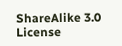ShareAlike 3.0 License